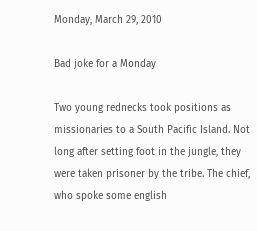Monday, March 29, 2010

Bad joke for a Monday

Two young rednecks took positions as missionaries to a South Pacific Island. Not long after setting foot in the jungle, they were taken prisoner by the tribe. The chief, who spoke some english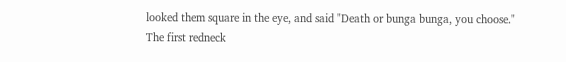looked them square in the eye, and said "Death or bunga bunga, you choose."
The first redneck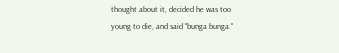thought about it, decided he was too young to die, and said "bunga bunga."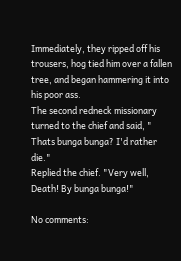Immediately, they ripped off his trousers, hog tied him over a fallen tree, and began hammering it into his poor ass.
The second redneck missionary turned to the chief and said, " Thats bunga bunga? I'd rather die."
Replied the chief. "Very well, Death! By bunga bunga!"

No comments: